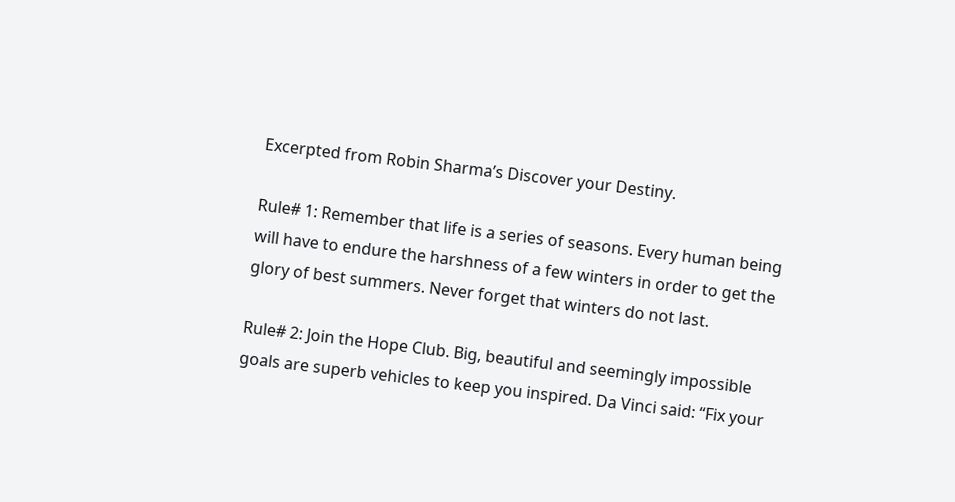Excerpted from Robin Sharma’s Discover your Destiny.

Rule# 1: Remember that life is a series of seasons. Every human being will have to endure the harshness of a few winters in order to get the glory of best summers. Never forget that winters do not last.

Rule# 2: Join the Hope Club. Big, beautiful and seemingly impossible goals are superb vehicles to keep you inspired. Da Vinci said: “Fix your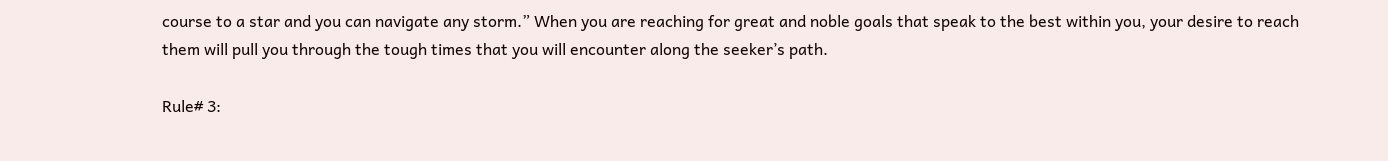course to a star and you can navigate any storm.” When you are reaching for great and noble goals that speak to the best within you, your desire to reach them will pull you through the tough times that you will encounter along the seeker’s path.

Rule# 3: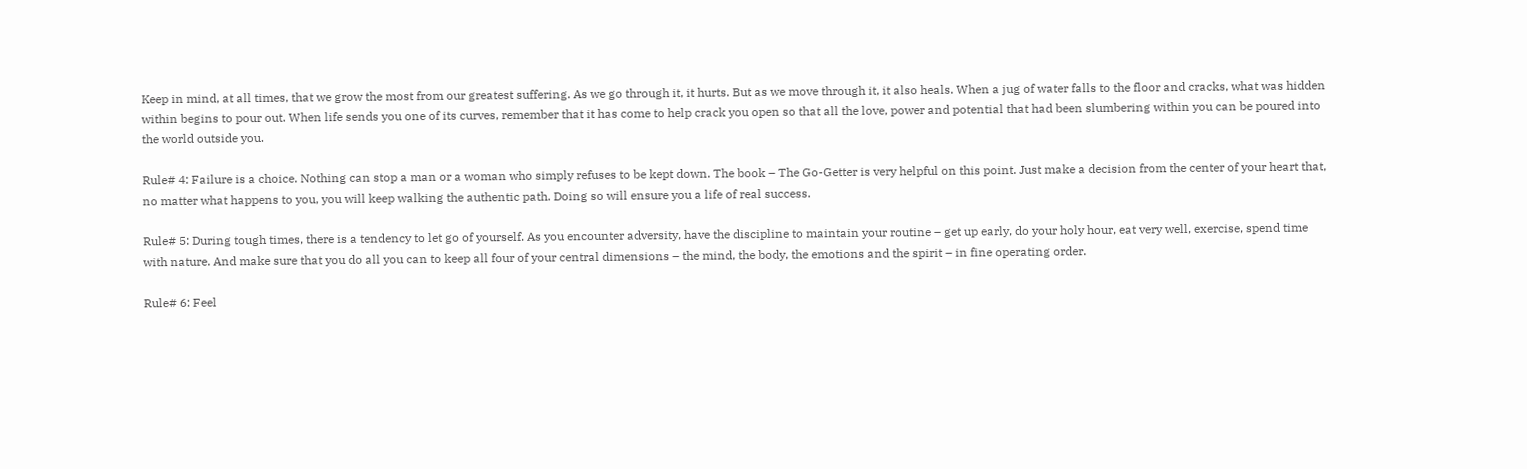Keep in mind, at all times, that we grow the most from our greatest suffering. As we go through it, it hurts. But as we move through it, it also heals. When a jug of water falls to the floor and cracks, what was hidden within begins to pour out. When life sends you one of its curves, remember that it has come to help crack you open so that all the love, power and potential that had been slumbering within you can be poured into the world outside you.

Rule# 4: Failure is a choice. Nothing can stop a man or a woman who simply refuses to be kept down. The book – The Go-Getter is very helpful on this point. Just make a decision from the center of your heart that, no matter what happens to you, you will keep walking the authentic path. Doing so will ensure you a life of real success.

Rule# 5: During tough times, there is a tendency to let go of yourself. As you encounter adversity, have the discipline to maintain your routine – get up early, do your holy hour, eat very well, exercise, spend time with nature. And make sure that you do all you can to keep all four of your central dimensions – the mind, the body, the emotions and the spirit – in fine operating order.

Rule# 6: Feel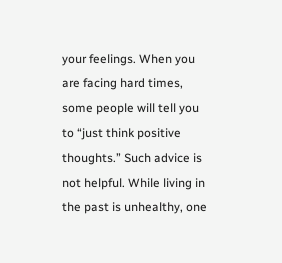your feelings. When you are facing hard times, some people will tell you to “just think positive thoughts.” Such advice is not helpful. While living in the past is unhealthy, one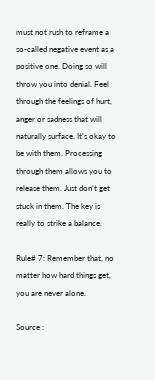must not rush to reframe a so-called negative event as a positive one. Doing so will throw you into denial. Feel through the feelings of hurt, anger or sadness that will naturally surface. It’s okay to be with them. Processing through them allows you to release them. Just don’t get stuck in them. The key is really to strike a balance.

Rule# 7: Remember that, no matter how hard things get, you are never alone.

Source :